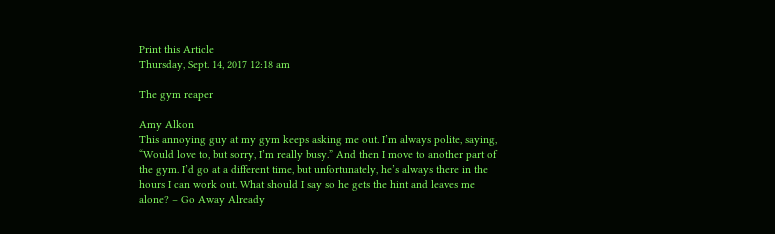Print this Article
Thursday, Sept. 14, 2017 12:18 am

The gym reaper

Amy Alkon
This annoying guy at my gym keeps asking me out. I’m always polite, saying, “Would love to, but sorry, I’m really busy.” And then I move to another part of the gym. I’d go at a different time, but unfortunately, he’s always there in the hours I can work out. What should I say so he gets the hint and leaves me alone? – Go Away Already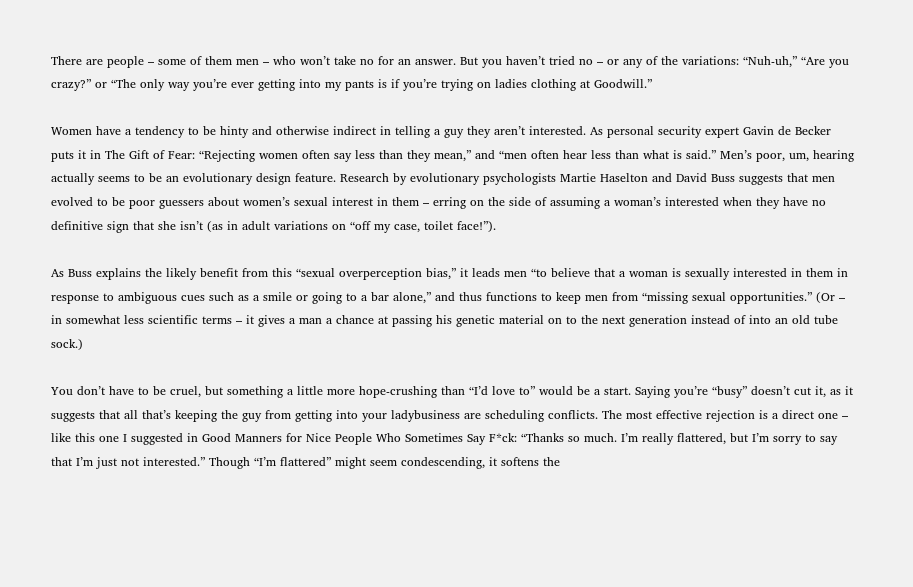There are people – some of them men – who won’t take no for an answer. But you haven’t tried no – or any of the variations: “Nuh-uh,” “Are you crazy?” or “The only way you’re ever getting into my pants is if you’re trying on ladies clothing at Goodwill.”

Women have a tendency to be hinty and otherwise indirect in telling a guy they aren’t interested. As personal security expert Gavin de Becker puts it in The Gift of Fear: “Rejecting women often say less than they mean,” and “men often hear less than what is said.” Men’s poor, um, hearing actually seems to be an evolutionary design feature. Research by evolutionary psychologists Martie Haselton and David Buss suggests that men evolved to be poor guessers about women’s sexual interest in them – erring on the side of assuming a woman’s interested when they have no definitive sign that she isn’t (as in adult variations on “off my case, toilet face!”).

As Buss explains the likely benefit from this “sexual overperception bias,” it leads men “to believe that a woman is sexually interested in them in response to ambiguous cues such as a smile or going to a bar alone,” and thus functions to keep men from “missing sexual opportunities.” (Or – in somewhat less scientific terms – it gives a man a chance at passing his genetic material on to the next generation instead of into an old tube sock.)

You don’t have to be cruel, but something a little more hope-crushing than “I’d love to” would be a start. Saying you’re “busy” doesn’t cut it, as it suggests that all that’s keeping the guy from getting into your ladybusiness are scheduling conflicts. The most effective rejection is a direct one – like this one I suggested in Good Manners for Nice People Who Sometimes Say F*ck: “Thanks so much. I’m really flattered, but I’m sorry to say that I’m just not interested.” Though “I’m flattered” might seem condescending, it softens the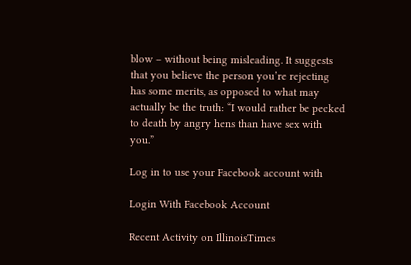blow – without being misleading. It suggests that you believe the person you’re rejecting has some merits, as opposed to what may actually be the truth: “I would rather be pecked to death by angry hens than have sex with you.”

Log in to use your Facebook account with

Login With Facebook Account

Recent Activity on IllinoisTimes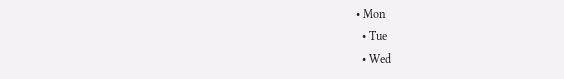• Mon
  • Tue
  • Wed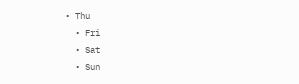• Thu
  • Fri
  • Sat
  • Sun